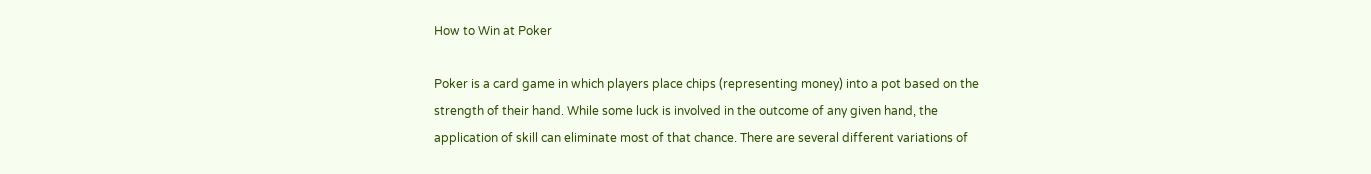How to Win at Poker

Poker is a card game in which players place chips (representing money) into a pot based on the strength of their hand. While some luck is involved in the outcome of any given hand, the application of skill can eliminate most of that chance. There are several different variations of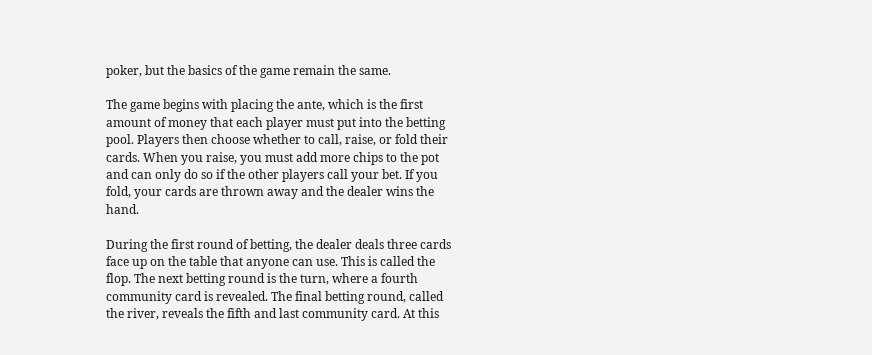poker, but the basics of the game remain the same.

The game begins with placing the ante, which is the first amount of money that each player must put into the betting pool. Players then choose whether to call, raise, or fold their cards. When you raise, you must add more chips to the pot and can only do so if the other players call your bet. If you fold, your cards are thrown away and the dealer wins the hand.

During the first round of betting, the dealer deals three cards face up on the table that anyone can use. This is called the flop. The next betting round is the turn, where a fourth community card is revealed. The final betting round, called the river, reveals the fifth and last community card. At this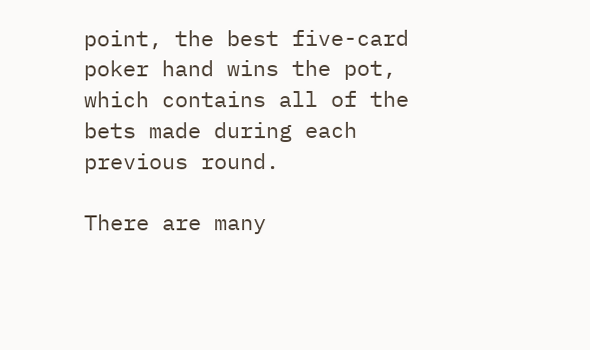point, the best five-card poker hand wins the pot, which contains all of the bets made during each previous round.

There are many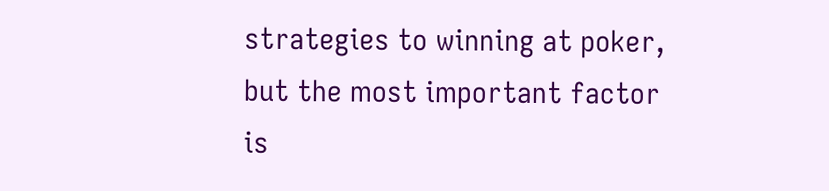strategies to winning at poker, but the most important factor is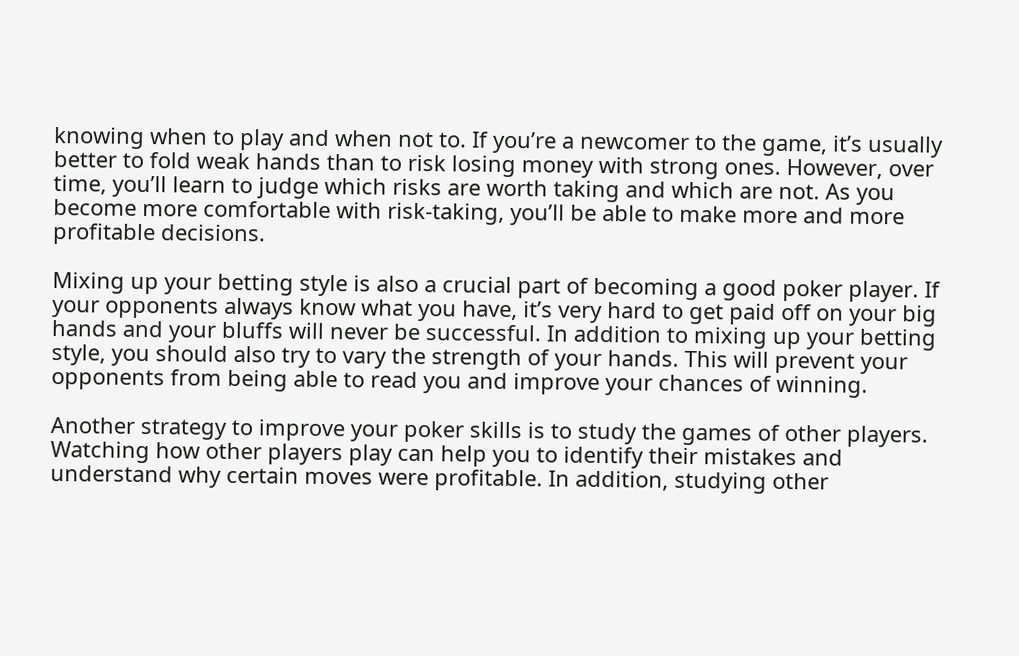knowing when to play and when not to. If you’re a newcomer to the game, it’s usually better to fold weak hands than to risk losing money with strong ones. However, over time, you’ll learn to judge which risks are worth taking and which are not. As you become more comfortable with risk-taking, you’ll be able to make more and more profitable decisions.

Mixing up your betting style is also a crucial part of becoming a good poker player. If your opponents always know what you have, it’s very hard to get paid off on your big hands and your bluffs will never be successful. In addition to mixing up your betting style, you should also try to vary the strength of your hands. This will prevent your opponents from being able to read you and improve your chances of winning.

Another strategy to improve your poker skills is to study the games of other players. Watching how other players play can help you to identify their mistakes and understand why certain moves were profitable. In addition, studying other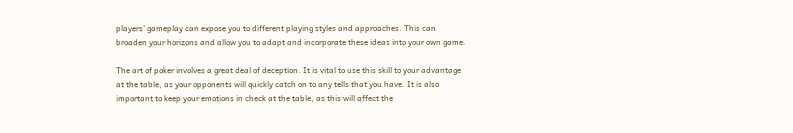players’ gameplay can expose you to different playing styles and approaches. This can broaden your horizons and allow you to adapt and incorporate these ideas into your own game.

The art of poker involves a great deal of deception. It is vital to use this skill to your advantage at the table, as your opponents will quickly catch on to any tells that you have. It is also important to keep your emotions in check at the table, as this will affect the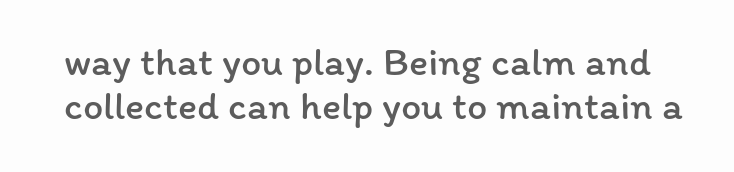way that you play. Being calm and collected can help you to maintain a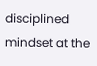disciplined mindset at the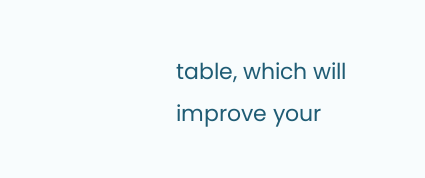table, which will improve your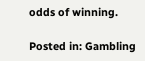odds of winning.

Posted in: Gambling